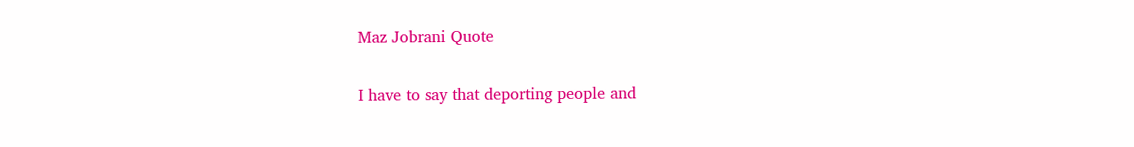Maz Jobrani Quote

I have to say that deporting people and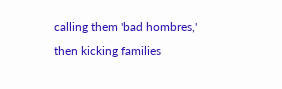calling them 'bad hombres,' then kicking families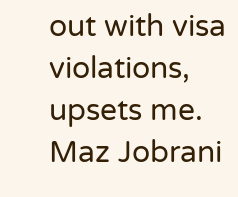out with visa violations, upsets me.
Maz Jobrani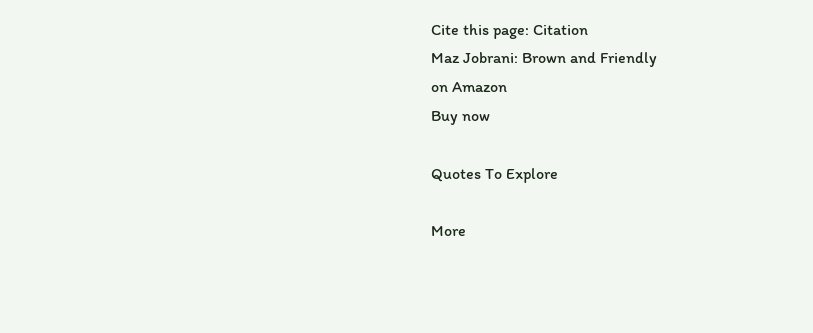Cite this page: Citation
Maz Jobrani: Brown and Friendly
on Amazon
Buy now

Quotes To Explore

More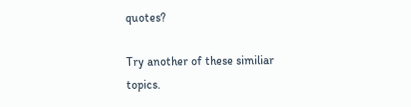quotes?

Try another of these similiar topics.